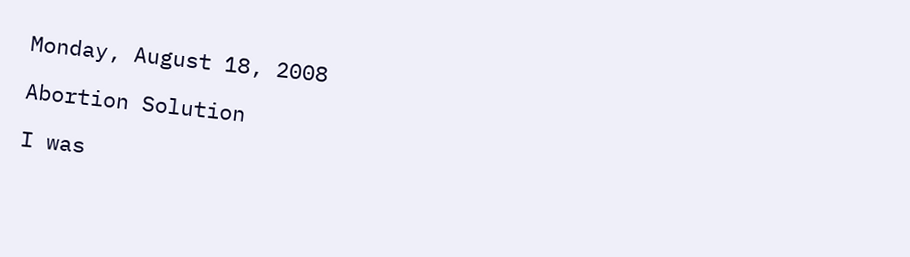Monday, August 18, 2008

Abortion Solution

I was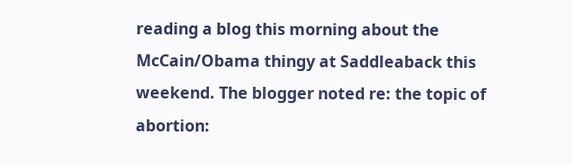reading a blog this morning about the McCain/Obama thingy at Saddleaback this weekend. The blogger noted re: the topic of abortion: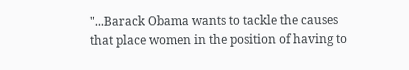"...Barack Obama wants to tackle the causes that place women in the position of having to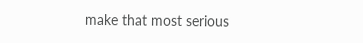make that most serious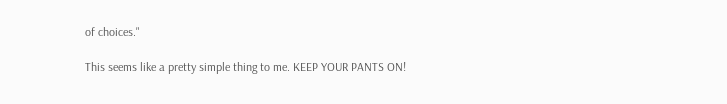of choices."

This seems like a pretty simple thing to me. KEEP YOUR PANTS ON!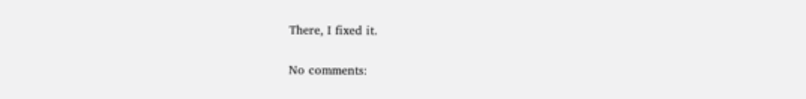There, I fixed it.

No comments: